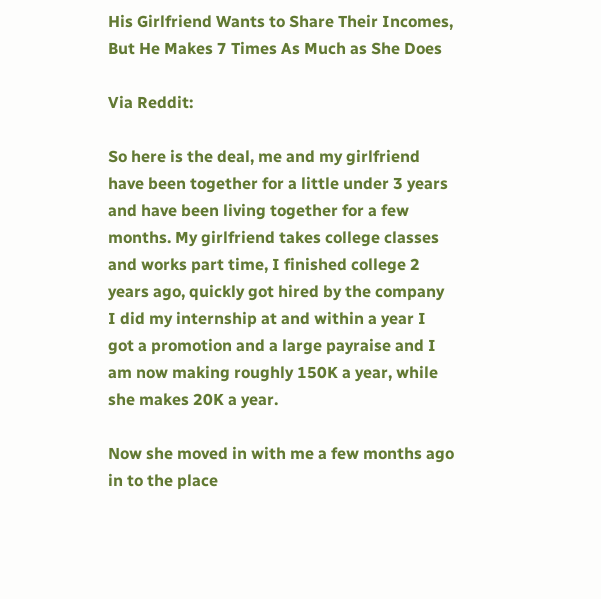His Girlfriend Wants to Share Their Incomes, But He Makes 7 Times As Much as She Does

Via Reddit:

So here is the deal, me and my girlfriend have been together for a little under 3 years and have been living together for a few months. My girlfriend takes college classes and works part time, I finished college 2 years ago, quickly got hired by the company I did my internship at and within a year I got a promotion and a large payraise and I am now making roughly 150K a year, while she makes 20K a year.

Now she moved in with me a few months ago in to the place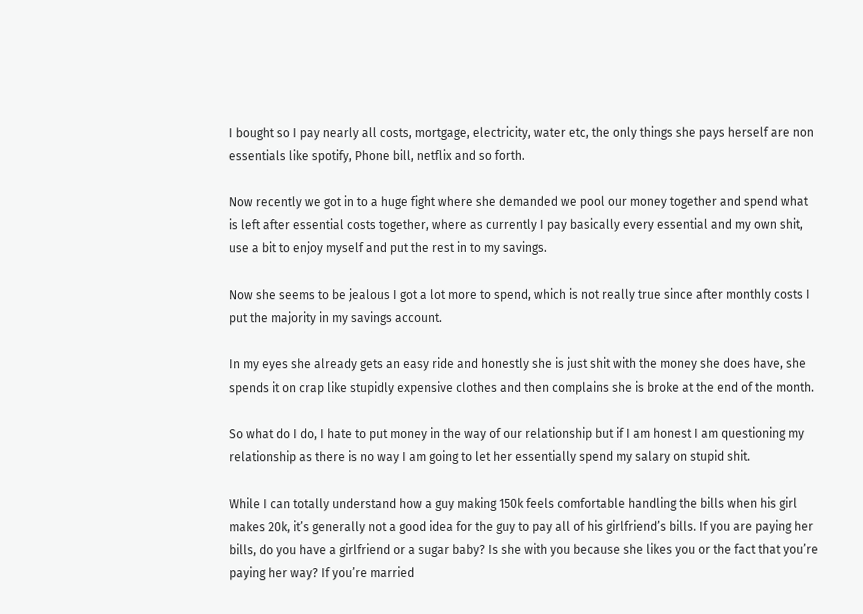I bought so I pay nearly all costs, mortgage, electricity, water etc, the only things she pays herself are non essentials like spotify, Phone bill, netflix and so forth.

Now recently we got in to a huge fight where she demanded we pool our money together and spend what is left after essential costs together, where as currently I pay basically every essential and my own shit, use a bit to enjoy myself and put the rest in to my savings.

Now she seems to be jealous I got a lot more to spend, which is not really true since after monthly costs I put the majority in my savings account.

In my eyes she already gets an easy ride and honestly she is just shit with the money she does have, she spends it on crap like stupidly expensive clothes and then complains she is broke at the end of the month.

So what do I do, I hate to put money in the way of our relationship but if I am honest I am questioning my relationship as there is no way I am going to let her essentially spend my salary on stupid shit.

While I can totally understand how a guy making 150k feels comfortable handling the bills when his girl makes 20k, it’s generally not a good idea for the guy to pay all of his girlfriend’s bills. If you are paying her bills, do you have a girlfriend or a sugar baby? Is she with you because she likes you or the fact that you’re paying her way? If you’re married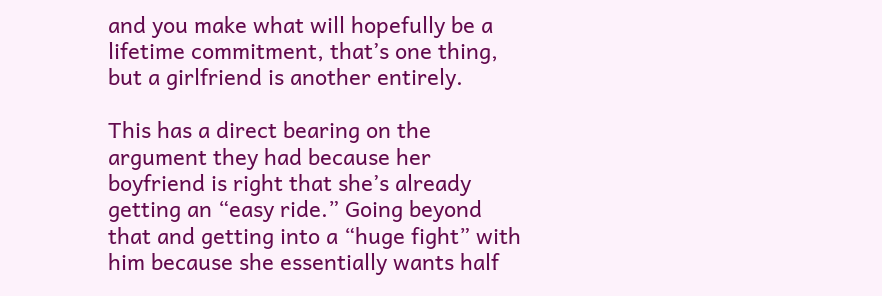and you make what will hopefully be a lifetime commitment, that’s one thing, but a girlfriend is another entirely.

This has a direct bearing on the argument they had because her boyfriend is right that she’s already getting an “easy ride.” Going beyond that and getting into a “huge fight” with him because she essentially wants half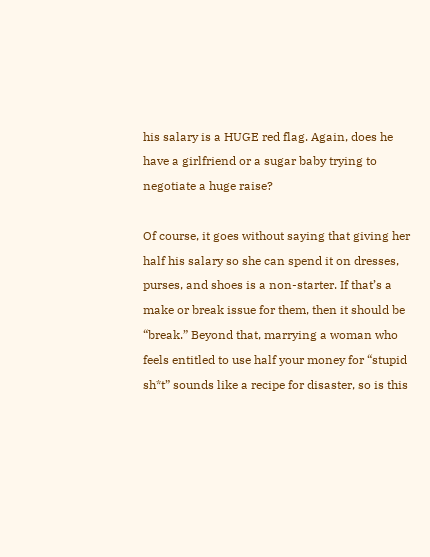his salary is a HUGE red flag. Again, does he have a girlfriend or a sugar baby trying to negotiate a huge raise?

Of course, it goes without saying that giving her half his salary so she can spend it on dresses, purses, and shoes is a non-starter. If that’s a make or break issue for them, then it should be “break.” Beyond that, marrying a woman who feels entitled to use half your money for “stupid sh*t” sounds like a recipe for disaster, so is this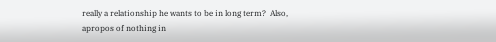really a relationship he wants to be in long term?  Also, apropos of nothing in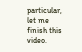particular, let me finish this video.